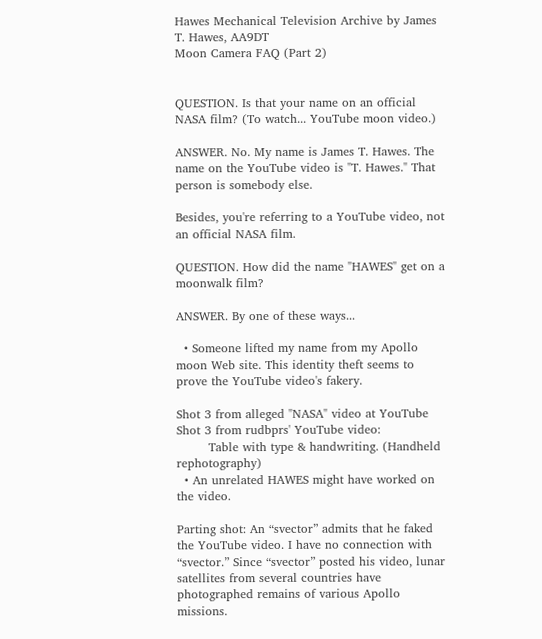Hawes Mechanical Television Archive by James T. Hawes, AA9DT
Moon Camera FAQ (Part 2)


QUESTION. Is that your name on an official NASA film? (To watch... YouTube moon video.)

ANSWER. No. My name is James T. Hawes. The name on the YouTube video is "T. Hawes." That person is somebody else.

Besides, you're referring to a YouTube video, not an official NASA film.

QUESTION. How did the name "HAWES" get on a moonwalk film?

ANSWER. By one of these ways...

  • Someone lifted my name from my Apollo moon Web site. This identity theft seems to prove the YouTube video's fakery.

Shot 3 from alleged "NASA" video at YouTube Shot 3 from rudbprs' YouTube video:
        Table with type & handwriting. (Handheld rephotography)
  • An unrelated HAWES might have worked on the video.

Parting shot: An “svector” admits that he faked the YouTube video. I have no connection with “svector.” Since “svector” posted his video, lunar satellites from several countries have photographed remains of various Apollo missions.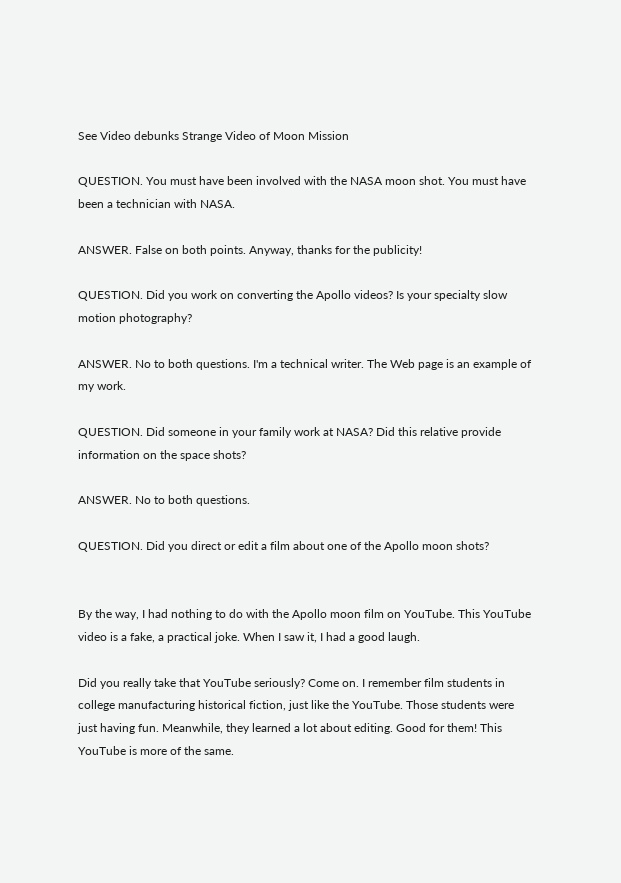See Video debunks Strange Video of Moon Mission

QUESTION. You must have been involved with the NASA moon shot. You must have been a technician with NASA.

ANSWER. False on both points. Anyway, thanks for the publicity!

QUESTION. Did you work on converting the Apollo videos? Is your specialty slow motion photography?

ANSWER. No to both questions. I'm a technical writer. The Web page is an example of my work.

QUESTION. Did someone in your family work at NASA? Did this relative provide information on the space shots?

ANSWER. No to both questions.

QUESTION. Did you direct or edit a film about one of the Apollo moon shots?


By the way, I had nothing to do with the Apollo moon film on YouTube. This YouTube video is a fake, a practical joke. When I saw it, I had a good laugh.

Did you really take that YouTube seriously? Come on. I remember film students in college manufacturing historical fiction, just like the YouTube. Those students were just having fun. Meanwhile, they learned a lot about editing. Good for them! This YouTube is more of the same.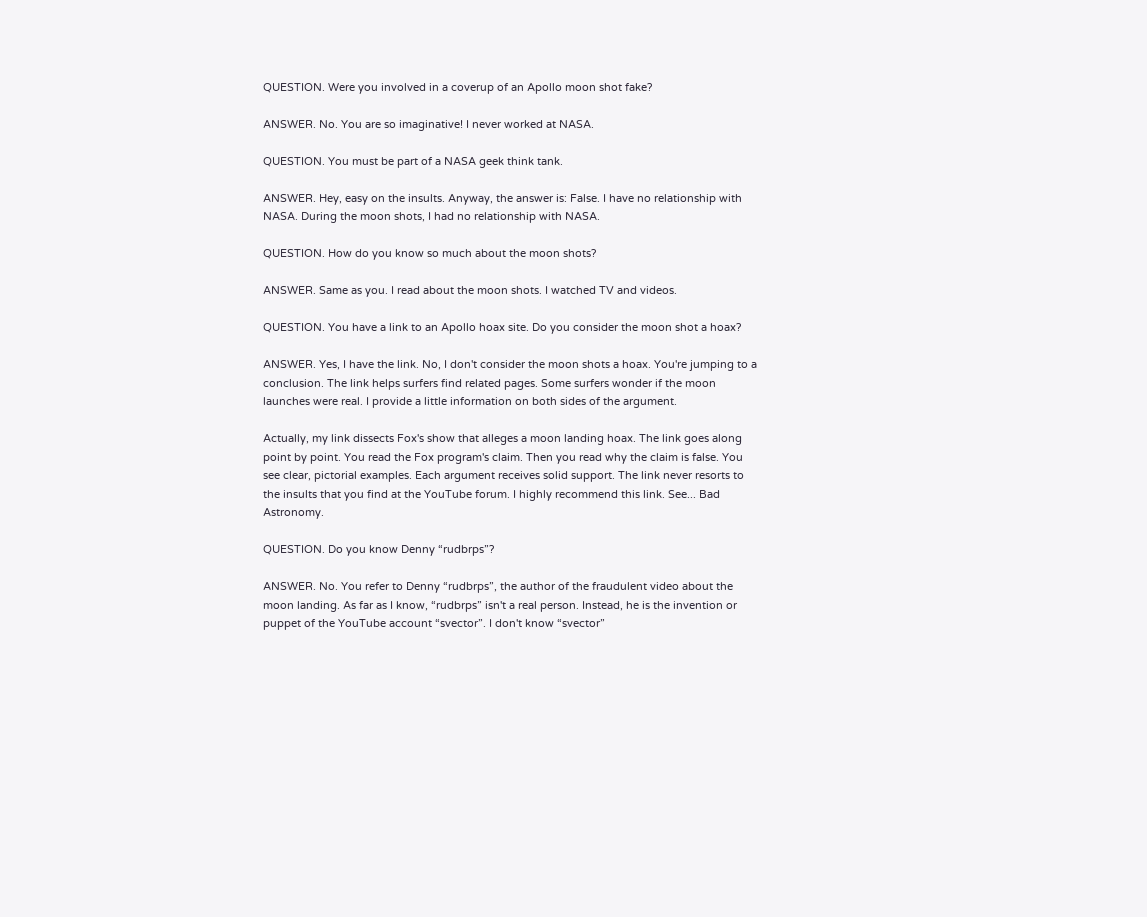QUESTION. Were you involved in a coverup of an Apollo moon shot fake?

ANSWER. No. You are so imaginative! I never worked at NASA.

QUESTION. You must be part of a NASA geek think tank.

ANSWER. Hey, easy on the insults. Anyway, the answer is: False. I have no relationship with NASA. During the moon shots, I had no relationship with NASA.

QUESTION. How do you know so much about the moon shots?

ANSWER. Same as you. I read about the moon shots. I watched TV and videos.

QUESTION. You have a link to an Apollo hoax site. Do you consider the moon shot a hoax?

ANSWER. Yes, I have the link. No, I don't consider the moon shots a hoax. You're jumping to a conclusion. The link helps surfers find related pages. Some surfers wonder if the moon launches were real. I provide a little information on both sides of the argument.

Actually, my link dissects Fox's show that alleges a moon landing hoax. The link goes along point by point. You read the Fox program's claim. Then you read why the claim is false. You see clear, pictorial examples. Each argument receives solid support. The link never resorts to the insults that you find at the YouTube forum. I highly recommend this link. See... Bad Astronomy.

QUESTION. Do you know Denny “rudbrps”?

ANSWER. No. You refer to Denny “rudbrps”, the author of the fraudulent video about the moon landing. As far as I know, “rudbrps” isn't a real person. Instead, he is the invention or puppet of the YouTube account “svector”. I don't know “svector”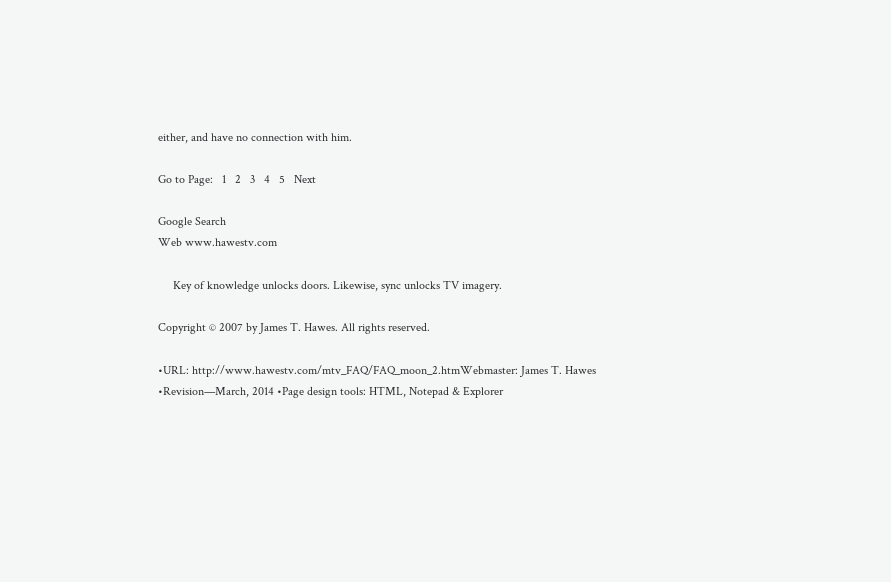either, and have no connection with him.

Go to Page:   1   2   3   4   5   Next

Google Search
Web www.hawestv.com

     Key of knowledge unlocks doors. Likewise, sync unlocks TV imagery.

Copyright © 2007 by James T. Hawes. All rights reserved.

•URL: http://www.hawestv.com/mtv_FAQ/FAQ_moon_2.htmWebmaster: James T. Hawes
•Revision—March, 2014 •Page design tools: HTML, Notepad & Explorer